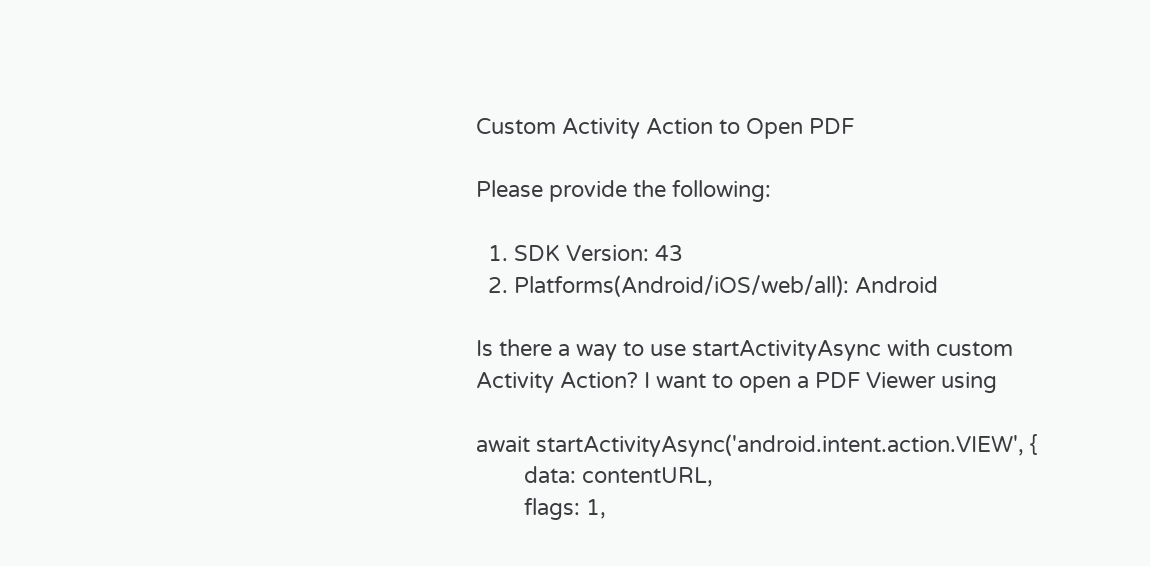Custom Activity Action to Open PDF

Please provide the following:

  1. SDK Version: 43
  2. Platforms(Android/iOS/web/all): Android

Is there a way to use startActivityAsync with custom Activity Action? I want to open a PDF Viewer using

await startActivityAsync('android.intent.action.VIEW', {
        data: contentURL,
        flags: 1,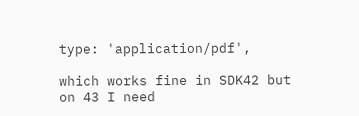type: 'application/pdf',

which works fine in SDK42 but on 43 I need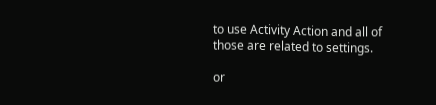to use Activity Action and all of those are related to settings.

or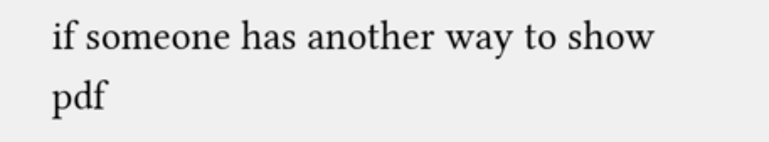if someone has another way to show pdf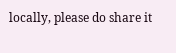locally, please do share it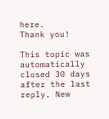here.
Thank you!

This topic was automatically closed 30 days after the last reply. New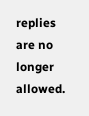replies are no longer allowed.